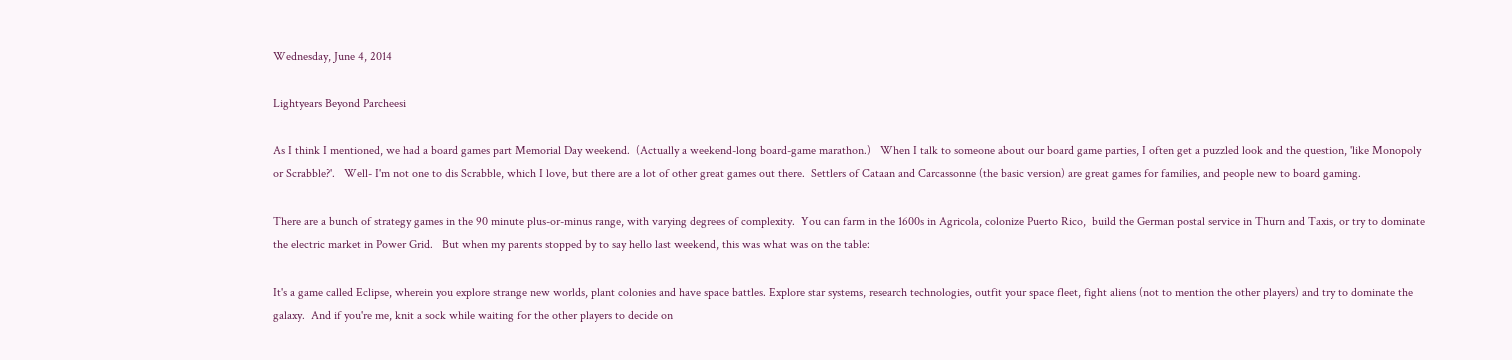Wednesday, June 4, 2014

Lightyears Beyond Parcheesi

As I think I mentioned, we had a board games part Memorial Day weekend.  (Actually a weekend-long board-game marathon.)   When I talk to someone about our board game parties, I often get a puzzled look and the question, 'like Monopoly or Scrabble?'.   Well- I'm not one to dis Scrabble, which I love, but there are a lot of other great games out there.  Settlers of Cataan and Carcassonne (the basic version) are great games for families, and people new to board gaming.

There are a bunch of strategy games in the 90 minute plus-or-minus range, with varying degrees of complexity.  You can farm in the 1600s in Agricola, colonize Puerto Rico,  build the German postal service in Thurn and Taxis, or try to dominate the electric market in Power Grid.   But when my parents stopped by to say hello last weekend, this was what was on the table:

It's a game called Eclipse, wherein you explore strange new worlds, plant colonies and have space battles. Explore star systems, research technologies, outfit your space fleet, fight aliens (not to mention the other players) and try to dominate the galaxy.  And if you're me, knit a sock while waiting for the other players to decide on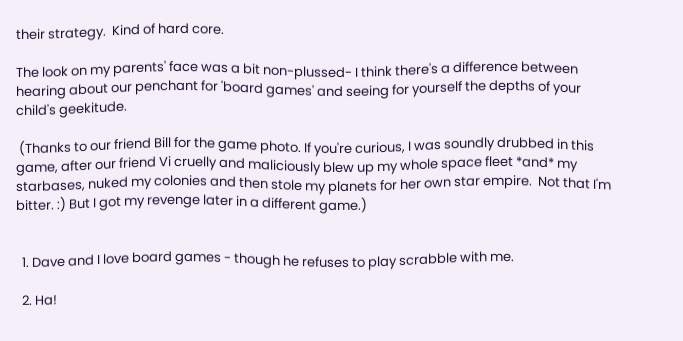their strategy.  Kind of hard core.

The look on my parents' face was a bit non-plussed- I think there's a difference between hearing about our penchant for 'board games' and seeing for yourself the depths of your child's geekitude.

 (Thanks to our friend Bill for the game photo. If you're curious, I was soundly drubbed in this game, after our friend Vi cruelly and maliciously blew up my whole space fleet *and* my starbases, nuked my colonies and then stole my planets for her own star empire.  Not that I'm bitter. :) But I got my revenge later in a different game.)


  1. Dave and I love board games - though he refuses to play scrabble with me.

  2. Ha!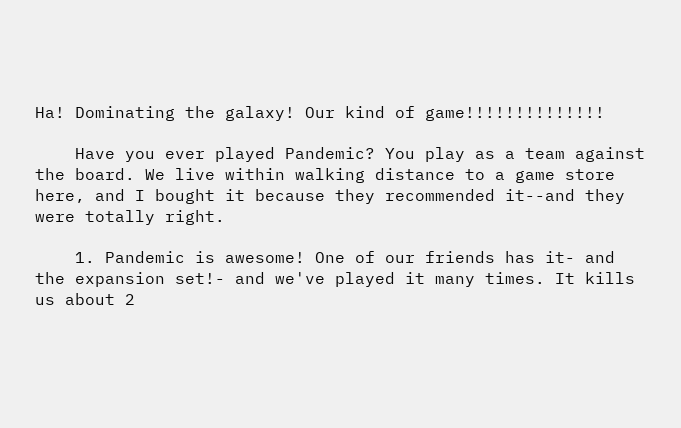Ha! Dominating the galaxy! Our kind of game!!!!!!!!!!!!!!

    Have you ever played Pandemic? You play as a team against the board. We live within walking distance to a game store here, and I bought it because they recommended it--and they were totally right.

    1. Pandemic is awesome! One of our friends has it- and the expansion set!- and we've played it many times. It kills us about 2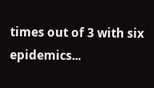times out of 3 with six epidemics...